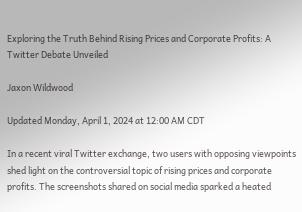Exploring the Truth Behind Rising Prices and Corporate Profits: A Twitter Debate Unveiled

Jaxon Wildwood

Updated Monday, April 1, 2024 at 12:00 AM CDT

In a recent viral Twitter exchange, two users with opposing viewpoints shed light on the controversial topic of rising prices and corporate profits. The screenshots shared on social media sparked a heated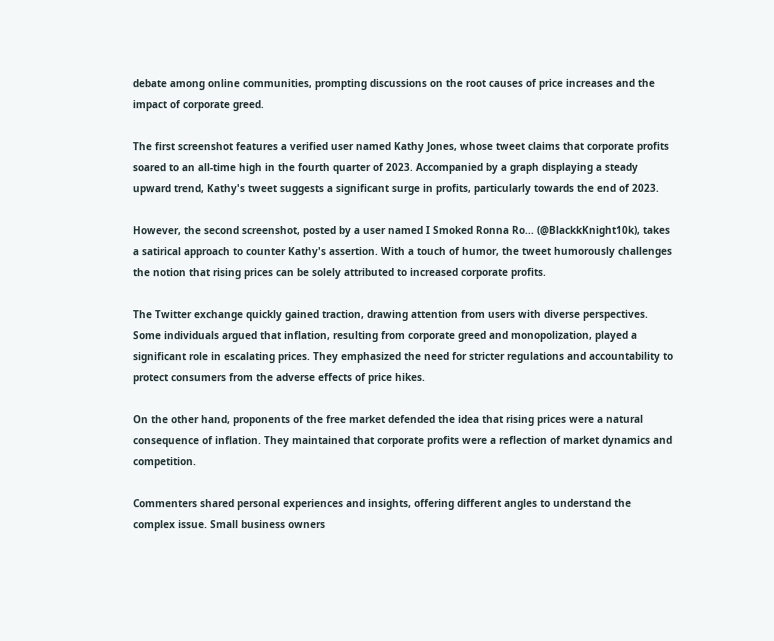debate among online communities, prompting discussions on the root causes of price increases and the impact of corporate greed.

The first screenshot features a verified user named Kathy Jones, whose tweet claims that corporate profits soared to an all-time high in the fourth quarter of 2023. Accompanied by a graph displaying a steady upward trend, Kathy's tweet suggests a significant surge in profits, particularly towards the end of 2023.

However, the second screenshot, posted by a user named I Smoked Ronna Ro... (@BlackkKnight10k), takes a satirical approach to counter Kathy's assertion. With a touch of humor, the tweet humorously challenges the notion that rising prices can be solely attributed to increased corporate profits.

The Twitter exchange quickly gained traction, drawing attention from users with diverse perspectives. Some individuals argued that inflation, resulting from corporate greed and monopolization, played a significant role in escalating prices. They emphasized the need for stricter regulations and accountability to protect consumers from the adverse effects of price hikes.

On the other hand, proponents of the free market defended the idea that rising prices were a natural consequence of inflation. They maintained that corporate profits were a reflection of market dynamics and competition.

Commenters shared personal experiences and insights, offering different angles to understand the complex issue. Small business owners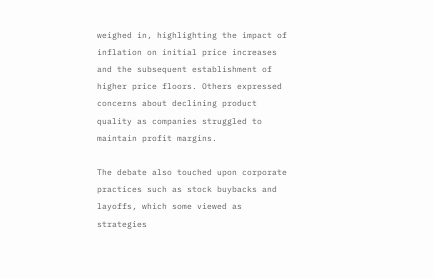weighed in, highlighting the impact of inflation on initial price increases and the subsequent establishment of higher price floors. Others expressed concerns about declining product quality as companies struggled to maintain profit margins.

The debate also touched upon corporate practices such as stock buybacks and layoffs, which some viewed as strategies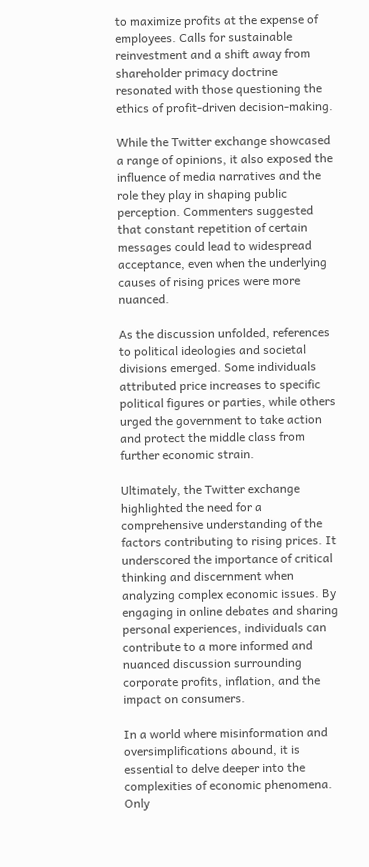to maximize profits at the expense of employees. Calls for sustainable reinvestment and a shift away from shareholder primacy doctrine resonated with those questioning the ethics of profit-driven decision-making.

While the Twitter exchange showcased a range of opinions, it also exposed the influence of media narratives and the role they play in shaping public perception. Commenters suggested that constant repetition of certain messages could lead to widespread acceptance, even when the underlying causes of rising prices were more nuanced.

As the discussion unfolded, references to political ideologies and societal divisions emerged. Some individuals attributed price increases to specific political figures or parties, while others urged the government to take action and protect the middle class from further economic strain.

Ultimately, the Twitter exchange highlighted the need for a comprehensive understanding of the factors contributing to rising prices. It underscored the importance of critical thinking and discernment when analyzing complex economic issues. By engaging in online debates and sharing personal experiences, individuals can contribute to a more informed and nuanced discussion surrounding corporate profits, inflation, and the impact on consumers.

In a world where misinformation and oversimplifications abound, it is essential to delve deeper into the complexities of economic phenomena. Only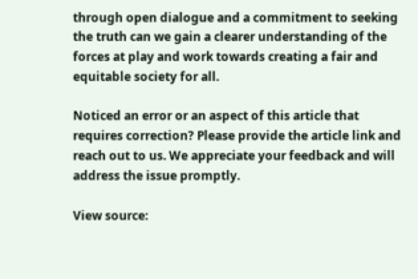through open dialogue and a commitment to seeking the truth can we gain a clearer understanding of the forces at play and work towards creating a fair and equitable society for all.

Noticed an error or an aspect of this article that requires correction? Please provide the article link and reach out to us. We appreciate your feedback and will address the issue promptly.

View source: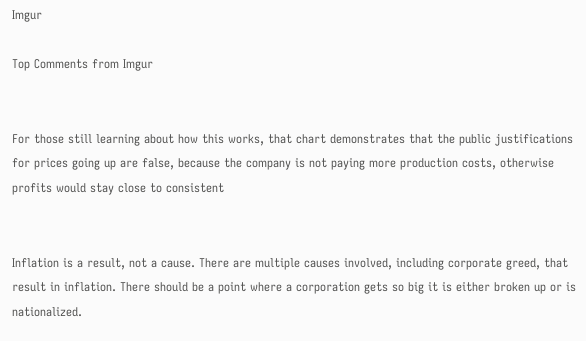Imgur

Top Comments from Imgur


For those still learning about how this works, that chart demonstrates that the public justifications for prices going up are false, because the company is not paying more production costs, otherwise profits would stay close to consistent


Inflation is a result, not a cause. There are multiple causes involved, including corporate greed, that result in inflation. There should be a point where a corporation gets so big it is either broken up or is nationalized.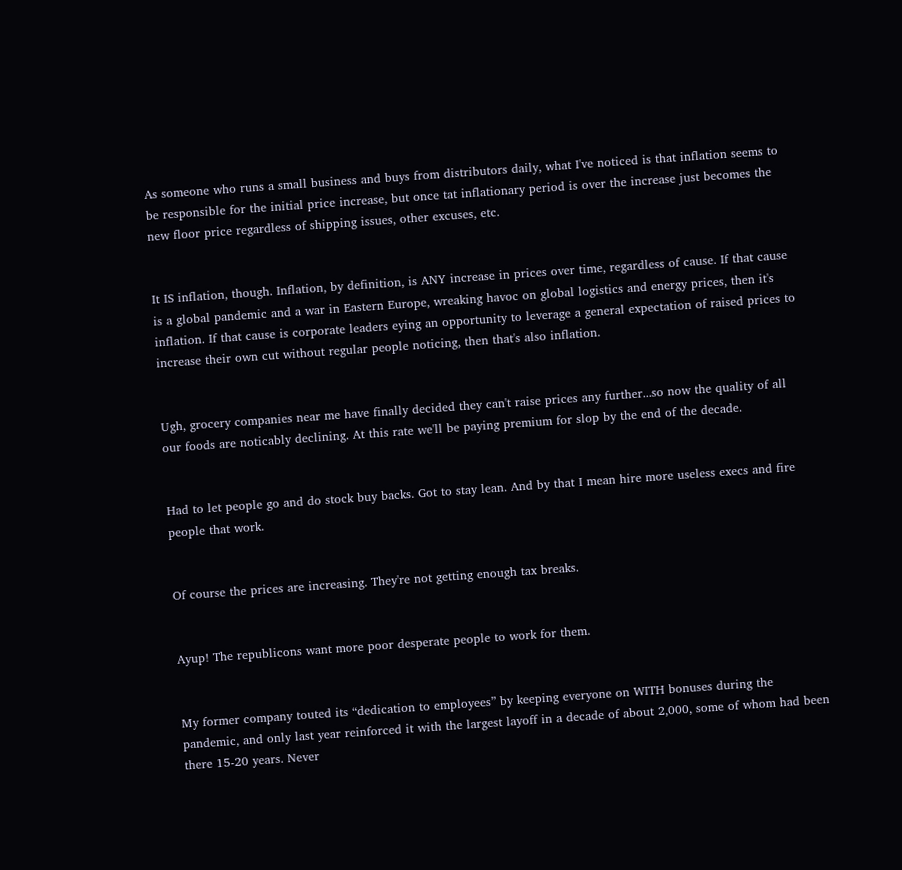As someone who runs a small business and buys from distributors daily, what I've noticed is that inflation seems to be responsible for the initial price increase, but once tat inflationary period is over the increase just becomes the new floor price regardless of shipping issues, other excuses, etc.


It IS inflation, though. Inflation, by definition, is ANY increase in prices over time, regardless of cause. If that cause is a global pandemic and a war in Eastern Europe, wreaking havoc on global logistics and energy prices, then it's inflation. If that cause is corporate leaders eying an opportunity to leverage a general expectation of raised prices to increase their own cut without regular people noticing, then that's also inflation.


Ugh, grocery companies near me have finally decided they can't raise prices any further...so now the quality of all our foods are noticably declining. At this rate we'll be paying premium for slop by the end of the decade.


Had to let people go and do stock buy backs. Got to stay lean. And by that I mean hire more useless execs and fire people that work.


Of course the prices are increasing. They're not getting enough tax breaks.


Ayup! The republicons want more poor desperate people to work for them.


My former company touted its “dedication to employees” by keeping everyone on WITH bonuses during the pandemic, and only last year reinforced it with the largest layoff in a decade of about 2,000, some of whom had been there 15-20 years. Never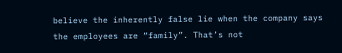believe the inherently false lie when the company says the employees are “family”. That’s not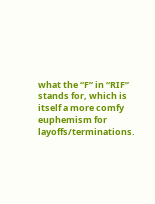what the “F” in “RIF” stands for, which is itself a more comfy euphemism for layoffs/terminations.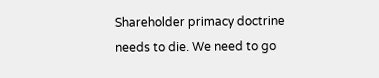Shareholder primacy doctrine needs to die. We need to go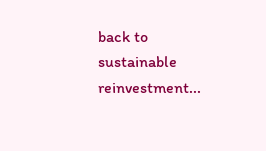back to sustainable reinvestment...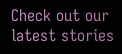Check out our latest stories